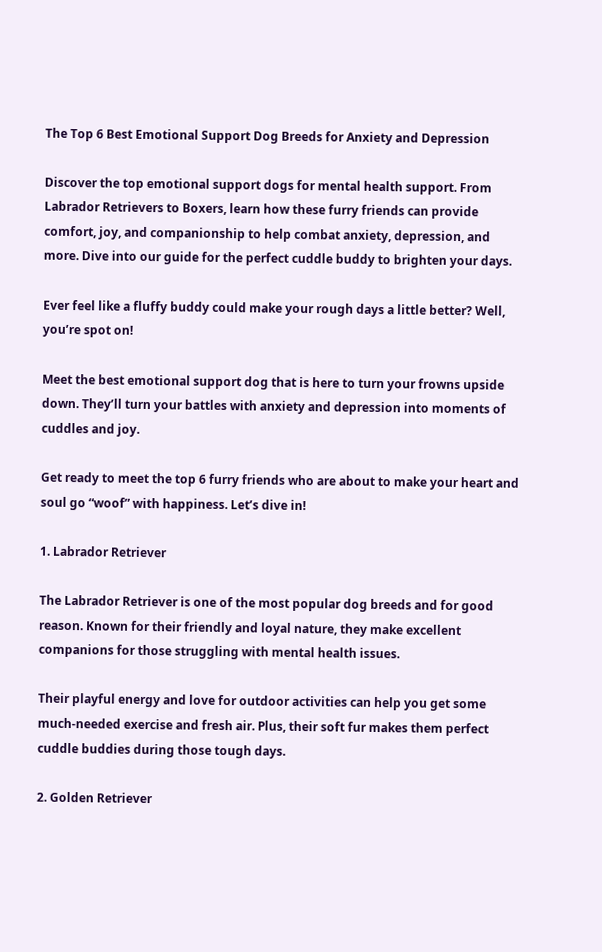The Top 6 Best Emotional Support Dog Breeds for Anxiety and Depression

Discover the top emotional support dogs for mental health support. From Labrador Retrievers to Boxers, learn how these furry friends can provide comfort, joy, and companionship to help combat anxiety, depression, and more. Dive into our guide for the perfect cuddle buddy to brighten your days.

Ever feel like a fluffy buddy could make your rough days a little better? Well, you’re spot on!

Meet the best emotional support dog that is here to turn your frowns upside down. They’ll turn your battles with anxiety and depression into moments of cuddles and joy.

Get ready to meet the top 6 furry friends who are about to make your heart and soul go “woof” with happiness. Let’s dive in!

1. Labrador Retriever

The Labrador Retriever is one of the most popular dog breeds and for good reason. Known for their friendly and loyal nature, they make excellent companions for those struggling with mental health issues.

Their playful energy and love for outdoor activities can help you get some much-needed exercise and fresh air. Plus, their soft fur makes them perfect cuddle buddies during those tough days.

2. Golden Retriever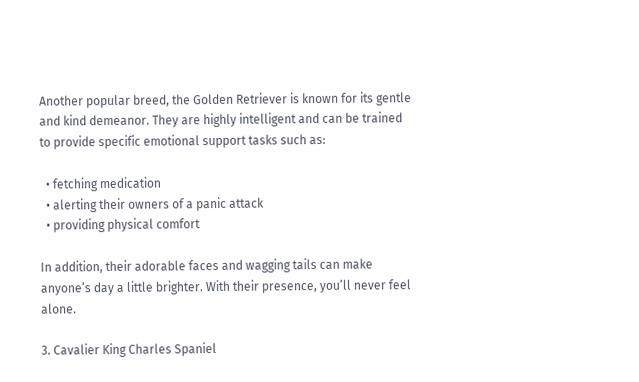Another popular breed, the Golden Retriever is known for its gentle and kind demeanor. They are highly intelligent and can be trained to provide specific emotional support tasks such as:

  • fetching medication
  • alerting their owners of a panic attack
  • providing physical comfort

In addition, their adorable faces and wagging tails can make anyone’s day a little brighter. With their presence, you’ll never feel alone.

3. Cavalier King Charles Spaniel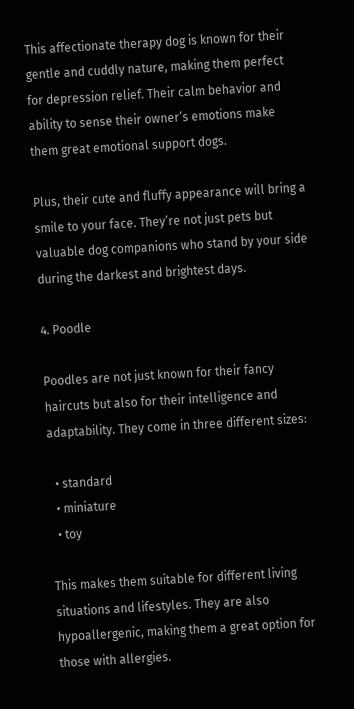This affectionate therapy dog is known for their gentle and cuddly nature, making them perfect for depression relief. Their calm behavior and ability to sense their owner’s emotions make them great emotional support dogs.

Plus, their cute and fluffy appearance will bring a smile to your face. They’re not just pets but valuable dog companions who stand by your side during the darkest and brightest days.

4. Poodle

Poodles are not just known for their fancy haircuts but also for their intelligence and adaptability. They come in three different sizes:

  • standard
  • miniature
  • toy

This makes them suitable for different living situations and lifestyles. They are also hypoallergenic, making them a great option for those with allergies.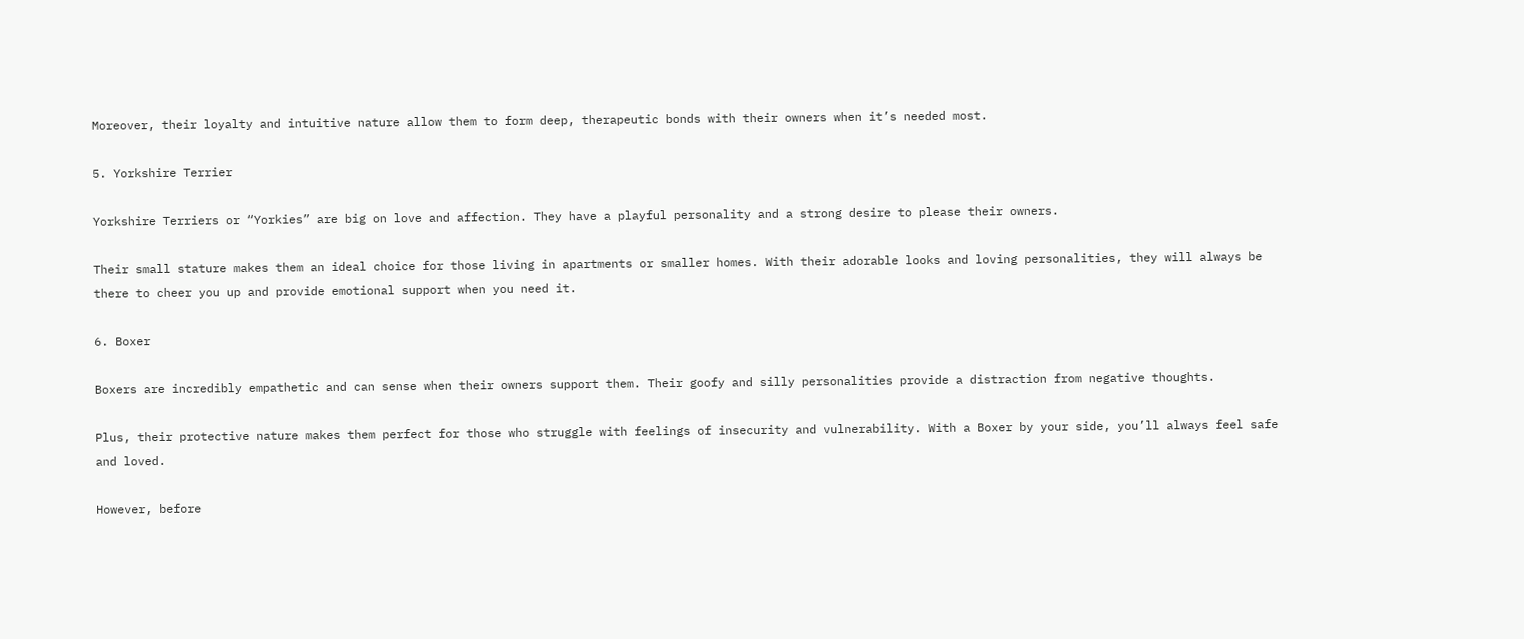Moreover, their loyalty and intuitive nature allow them to form deep, therapeutic bonds with their owners when it’s needed most.

5. Yorkshire Terrier

Yorkshire Terriers or “Yorkies” are big on love and affection. They have a playful personality and a strong desire to please their owners.

Their small stature makes them an ideal choice for those living in apartments or smaller homes. With their adorable looks and loving personalities, they will always be there to cheer you up and provide emotional support when you need it.

6. Boxer

Boxers are incredibly empathetic and can sense when their owners support them. Their goofy and silly personalities provide a distraction from negative thoughts.

Plus, their protective nature makes them perfect for those who struggle with feelings of insecurity and vulnerability. With a Boxer by your side, you’ll always feel safe and loved.

However, before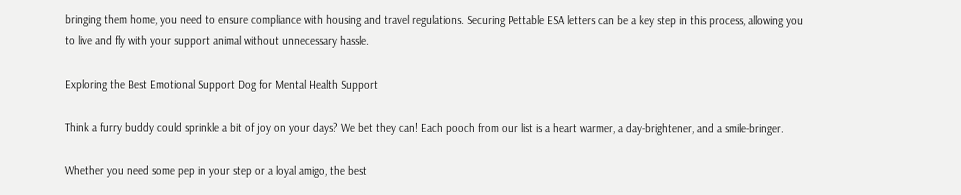bringing them home, you need to ensure compliance with housing and travel regulations. Securing Pettable ESA letters can be a key step in this process, allowing you to live and fly with your support animal without unnecessary hassle.

Exploring the Best Emotional Support Dog for Mental Health Support

Think a furry buddy could sprinkle a bit of joy on your days? We bet they can! Each pooch from our list is a heart warmer, a day-brightener, and a smile-bringer.

Whether you need some pep in your step or a loyal amigo, the best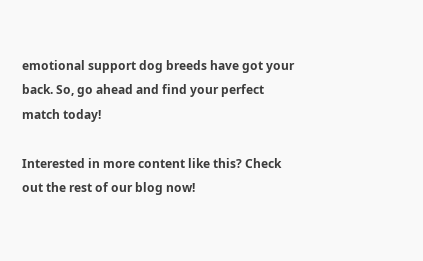emotional support dog breeds have got your back. So, go ahead and find your perfect match today!

Interested in more content like this? Check out the rest of our blog now!